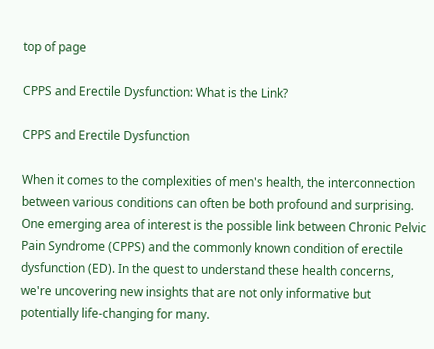top of page

CPPS and Erectile Dysfunction: What is the Link?

CPPS and Erectile Dysfunction

When it comes to the complexities of men's health, the interconnection between various conditions can often be both profound and surprising. One emerging area of interest is the possible link between Chronic Pelvic Pain Syndrome (CPPS) and the commonly known condition of erectile dysfunction (ED). In the quest to understand these health concerns, we're uncovering new insights that are not only informative but potentially life-changing for many.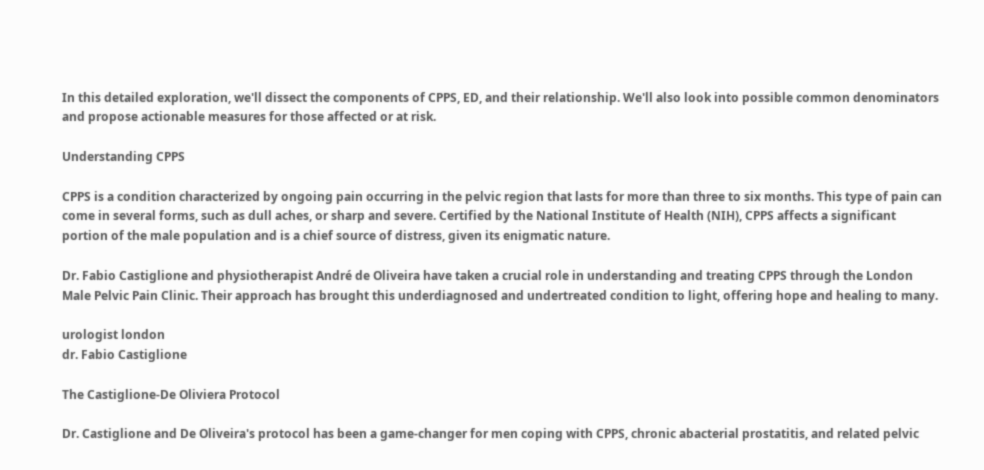In this detailed exploration, we'll dissect the components of CPPS, ED, and their relationship. We'll also look into possible common denominators and propose actionable measures for those affected or at risk.

Understanding CPPS

CPPS is a condition characterized by ongoing pain occurring in the pelvic region that lasts for more than three to six months. This type of pain can come in several forms, such as dull aches, or sharp and severe. Certified by the National Institute of Health (NIH), CPPS affects a significant portion of the male population and is a chief source of distress, given its enigmatic nature.

Dr. Fabio Castiglione and physiotherapist André de Oliveira have taken a crucial role in understanding and treating CPPS through the London Male Pelvic Pain Clinic. Their approach has brought this underdiagnosed and undertreated condition to light, offering hope and healing to many.

urologist london
dr. Fabio Castiglione

The Castiglione-De Oliviera Protocol

Dr. Castiglione and De Oliveira's protocol has been a game-changer for men coping with CPPS, chronic abacterial prostatitis, and related pelvic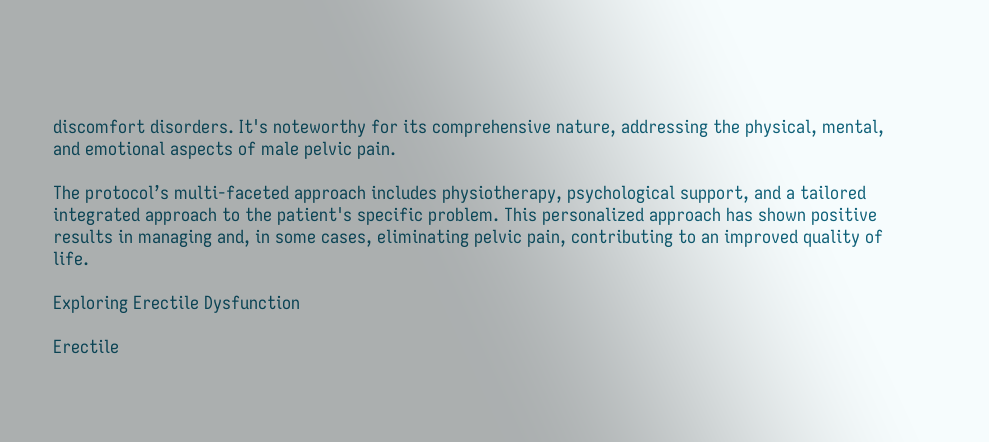discomfort disorders. It's noteworthy for its comprehensive nature, addressing the physical, mental, and emotional aspects of male pelvic pain.

The protocol’s multi-faceted approach includes physiotherapy, psychological support, and a tailored integrated approach to the patient's specific problem. This personalized approach has shown positive results in managing and, in some cases, eliminating pelvic pain, contributing to an improved quality of life.

Exploring Erectile Dysfunction

Erectile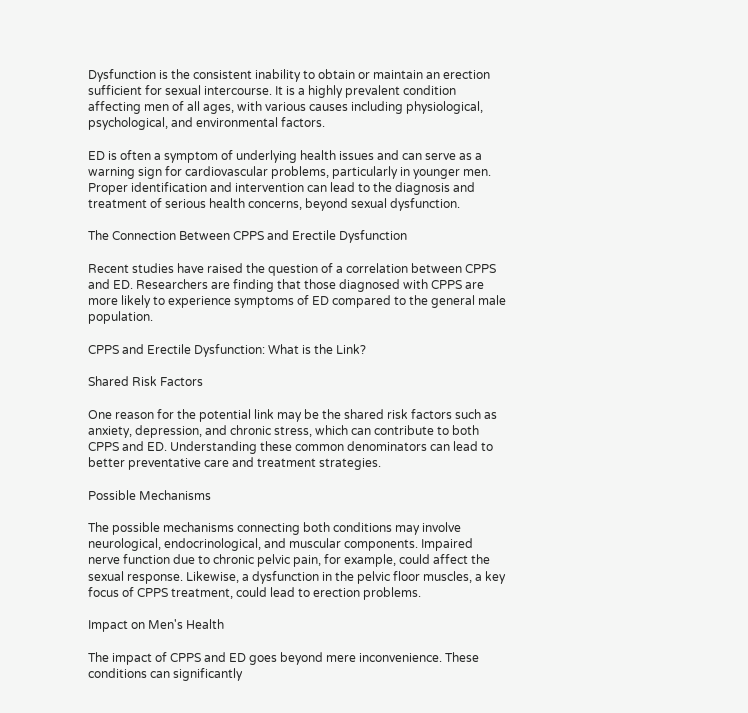Dysfunction is the consistent inability to obtain or maintain an erection sufficient for sexual intercourse. It is a highly prevalent condition affecting men of all ages, with various causes including physiological, psychological, and environmental factors.

ED is often a symptom of underlying health issues and can serve as a warning sign for cardiovascular problems, particularly in younger men. Proper identification and intervention can lead to the diagnosis and treatment of serious health concerns, beyond sexual dysfunction.

The Connection Between CPPS and Erectile Dysfunction

Recent studies have raised the question of a correlation between CPPS and ED. Researchers are finding that those diagnosed with CPPS are more likely to experience symptoms of ED compared to the general male population.

CPPS and Erectile Dysfunction: What is the Link?

Shared Risk Factors

One reason for the potential link may be the shared risk factors such as anxiety, depression, and chronic stress, which can contribute to both CPPS and ED. Understanding these common denominators can lead to better preventative care and treatment strategies.

Possible Mechanisms

The possible mechanisms connecting both conditions may involve neurological, endocrinological, and muscular components. Impaired nerve function due to chronic pelvic pain, for example, could affect the sexual response. Likewise, a dysfunction in the pelvic floor muscles, a key focus of CPPS treatment, could lead to erection problems.

Impact on Men's Health

The impact of CPPS and ED goes beyond mere inconvenience. These conditions can significantly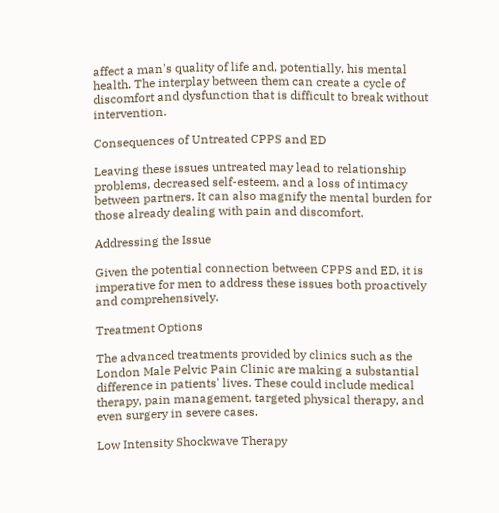affect a man's quality of life and, potentially, his mental health. The interplay between them can create a cycle of discomfort and dysfunction that is difficult to break without intervention.

Consequences of Untreated CPPS and ED

Leaving these issues untreated may lead to relationship problems, decreased self-esteem, and a loss of intimacy between partners. It can also magnify the mental burden for those already dealing with pain and discomfort.

Addressing the Issue

Given the potential connection between CPPS and ED, it is imperative for men to address these issues both proactively and comprehensively.

Treatment Options

The advanced treatments provided by clinics such as the London Male Pelvic Pain Clinic are making a substantial difference in patients' lives. These could include medical therapy, pain management, targeted physical therapy, and even surgery in severe cases.

Low Intensity Shockwave Therapy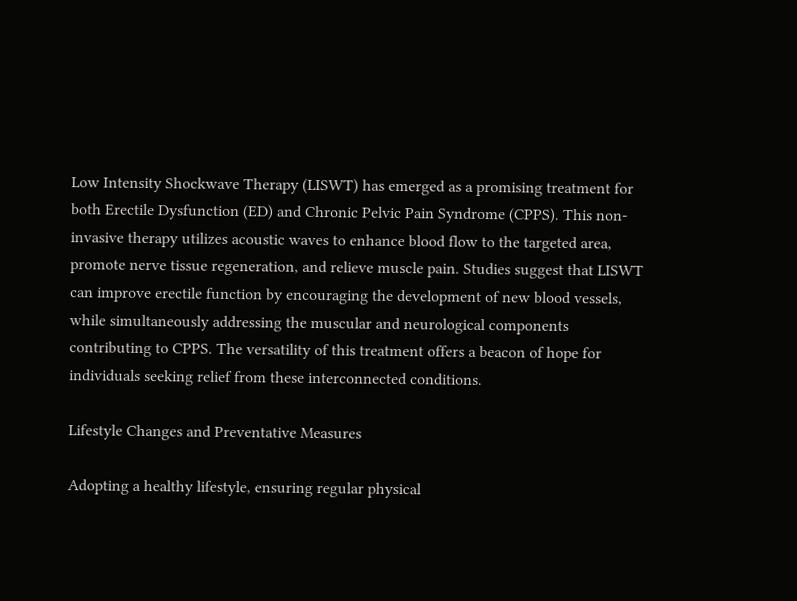Low Intensity Shockwave Therapy (LISWT) has emerged as a promising treatment for both Erectile Dysfunction (ED) and Chronic Pelvic Pain Syndrome (CPPS). This non-invasive therapy utilizes acoustic waves to enhance blood flow to the targeted area, promote nerve tissue regeneration, and relieve muscle pain. Studies suggest that LISWT can improve erectile function by encouraging the development of new blood vessels, while simultaneously addressing the muscular and neurological components contributing to CPPS. The versatility of this treatment offers a beacon of hope for individuals seeking relief from these interconnected conditions.

Lifestyle Changes and Preventative Measures

Adopting a healthy lifestyle, ensuring regular physical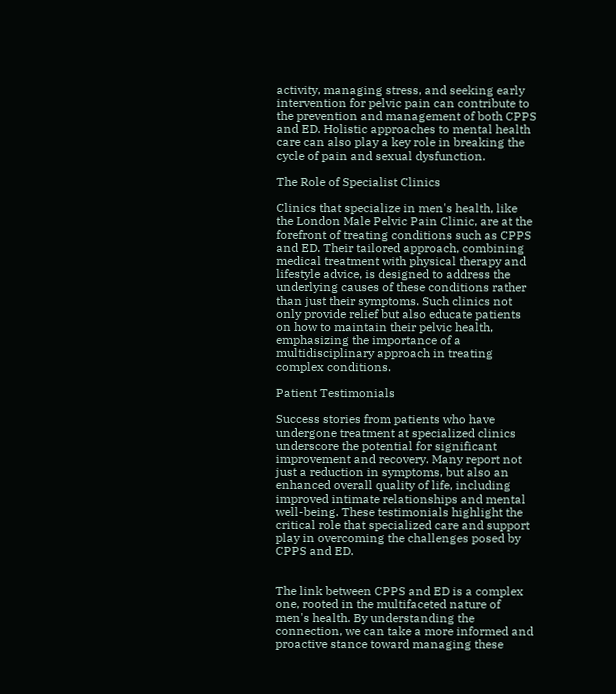activity, managing stress, and seeking early intervention for pelvic pain can contribute to the prevention and management of both CPPS and ED. Holistic approaches to mental health care can also play a key role in breaking the cycle of pain and sexual dysfunction.

The Role of Specialist Clinics

Clinics that specialize in men's health, like the London Male Pelvic Pain Clinic, are at the forefront of treating conditions such as CPPS and ED. Their tailored approach, combining medical treatment with physical therapy and lifestyle advice, is designed to address the underlying causes of these conditions rather than just their symptoms. Such clinics not only provide relief but also educate patients on how to maintain their pelvic health, emphasizing the importance of a multidisciplinary approach in treating complex conditions.

Patient Testimonials

Success stories from patients who have undergone treatment at specialized clinics underscore the potential for significant improvement and recovery. Many report not just a reduction in symptoms, but also an enhanced overall quality of life, including improved intimate relationships and mental well-being. These testimonials highlight the critical role that specialized care and support play in overcoming the challenges posed by CPPS and ED.


The link between CPPS and ED is a complex one, rooted in the multifaceted nature of men's health. By understanding the connection, we can take a more informed and proactive stance toward managing these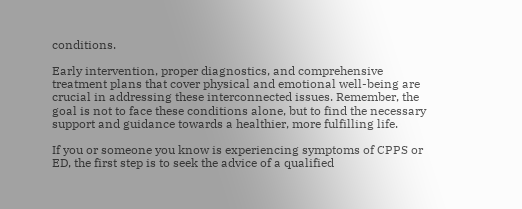conditions.

Early intervention, proper diagnostics, and comprehensive treatment plans that cover physical and emotional well-being are crucial in addressing these interconnected issues. Remember, the goal is not to face these conditions alone, but to find the necessary support and guidance towards a healthier, more fulfilling life.

If you or someone you know is experiencing symptoms of CPPS or ED, the first step is to seek the advice of a qualified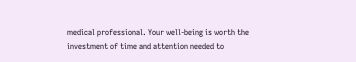medical professional. Your well-being is worth the investment of time and attention needed to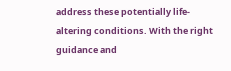address these potentially life-altering conditions. With the right guidance and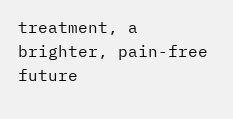treatment, a brighter, pain-free future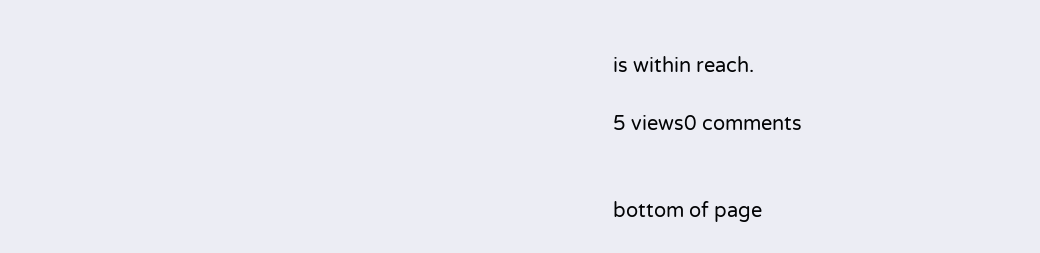is within reach.

5 views0 comments


bottom of page